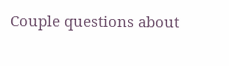Couple questions about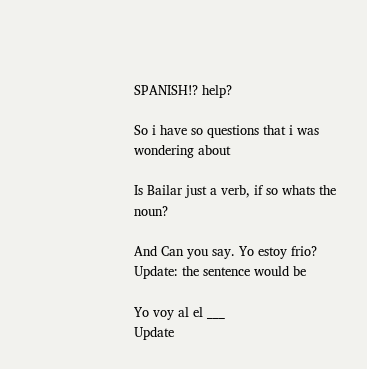SPANISH!? help?

So i have so questions that i was wondering about

Is Bailar just a verb, if so whats the noun?

And Can you say. Yo estoy frio?
Update: the sentence would be

Yo voy al el ___
Update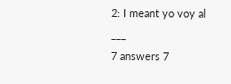2: I meant yo voy al ___
7 answers 7